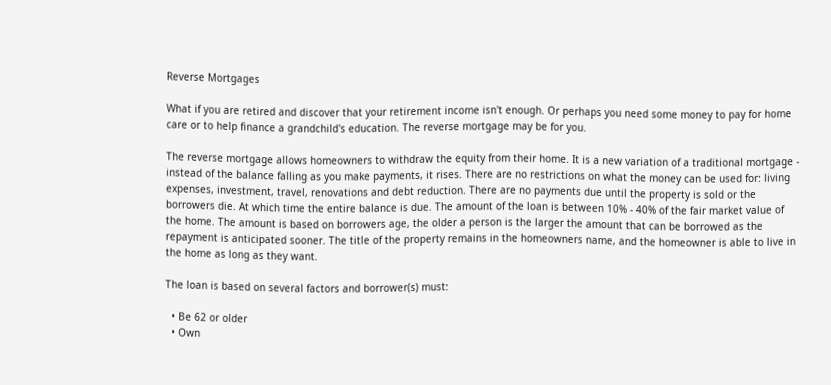Reverse Mortgages

What if you are retired and discover that your retirement income isn't enough. Or perhaps you need some money to pay for home care or to help finance a grandchild's education. The reverse mortgage may be for you.

The reverse mortgage allows homeowners to withdraw the equity from their home. It is a new variation of a traditional mortgage - instead of the balance falling as you make payments, it rises. There are no restrictions on what the money can be used for: living expenses, investment, travel, renovations and debt reduction. There are no payments due until the property is sold or the borrowers die. At which time the entire balance is due. The amount of the loan is between 10% - 40% of the fair market value of the home. The amount is based on borrowers age, the older a person is the larger the amount that can be borrowed as the repayment is anticipated sooner. The title of the property remains in the homeowners name, and the homeowner is able to live in the home as long as they want.

The loan is based on several factors and borrower(s) must:

  • Be 62 or older
  • Own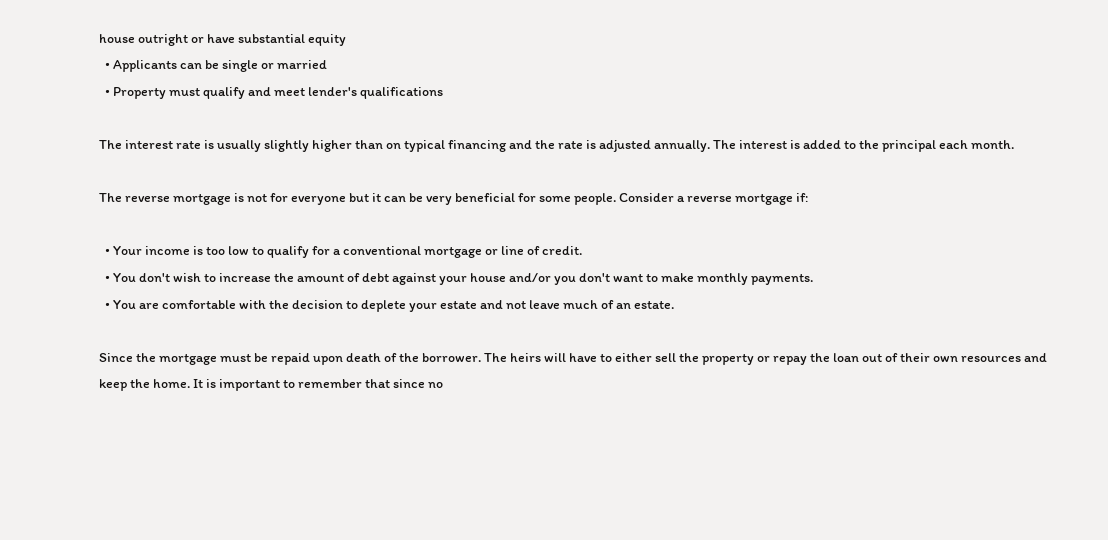house outright or have substantial equity
  • Applicants can be single or married
  • Property must qualify and meet lender's qualifications

The interest rate is usually slightly higher than on typical financing and the rate is adjusted annually. The interest is added to the principal each month.

The reverse mortgage is not for everyone but it can be very beneficial for some people. Consider a reverse mortgage if:

  • Your income is too low to qualify for a conventional mortgage or line of credit.
  • You don't wish to increase the amount of debt against your house and/or you don't want to make monthly payments.
  • You are comfortable with the decision to deplete your estate and not leave much of an estate.

Since the mortgage must be repaid upon death of the borrower. The heirs will have to either sell the property or repay the loan out of their own resources and keep the home. It is important to remember that since no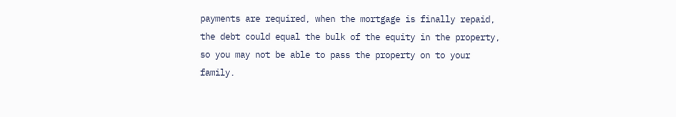payments are required, when the mortgage is finally repaid, the debt could equal the bulk of the equity in the property, so you may not be able to pass the property on to your family.